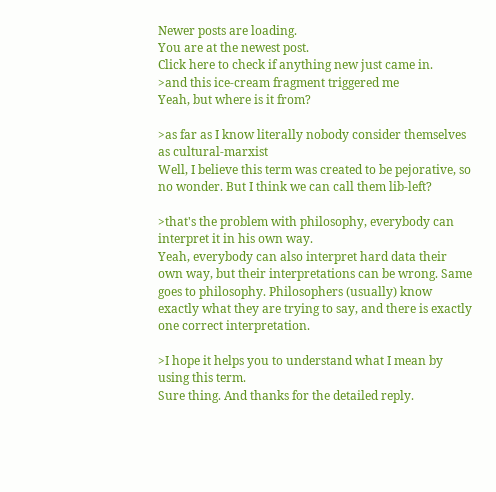Newer posts are loading.
You are at the newest post.
Click here to check if anything new just came in.
>and this ice-cream fragment triggered me
Yeah, but where is it from?

>as far as I know literally nobody consider themselves as cultural-marxist
Well, I believe this term was created to be pejorative, so no wonder. But I think we can call them lib-left?

>that's the problem with philosophy, everybody can interpret it in his own way.
Yeah, everybody can also interpret hard data their own way, but their interpretations can be wrong. Same goes to philosophy. Philosophers (usually) know exactly what they are trying to say, and there is exactly one correct interpretation.

>I hope it helps you to understand what I mean by using this term.
Sure thing. And thanks for the detailed reply.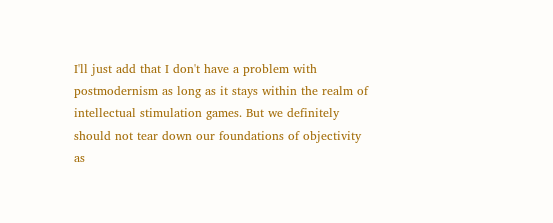I'll just add that I don't have a problem with postmodernism as long as it stays within the realm of intellectual stimulation games. But we definitely should not tear down our foundations of objectivity as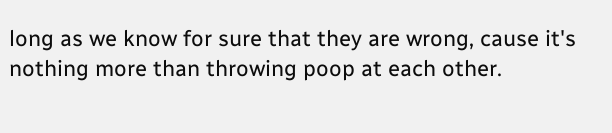long as we know for sure that they are wrong, cause it's nothing more than throwing poop at each other.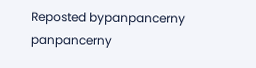Reposted bypanpancerny panpancerny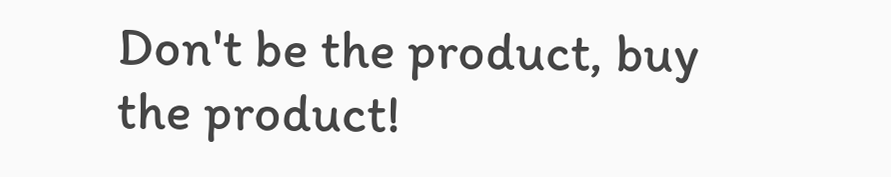Don't be the product, buy the product!